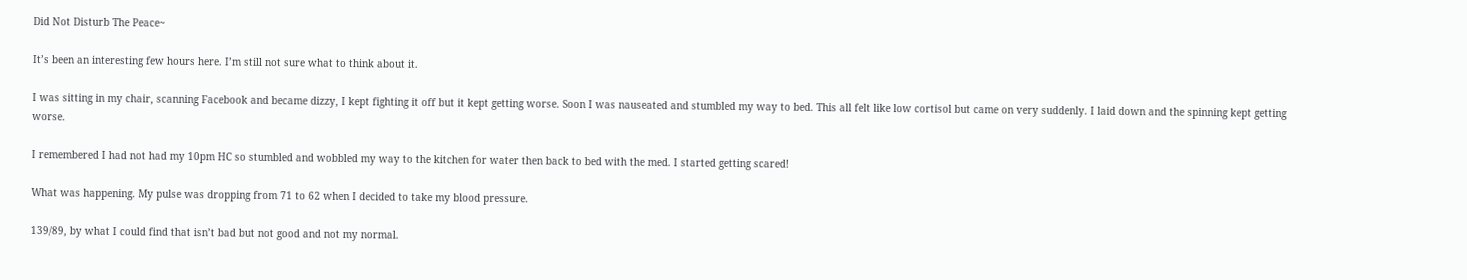Did Not Disturb The Peace~

It’s been an interesting few hours here. I’m still not sure what to think about it.

I was sitting in my chair, scanning Facebook and became dizzy, I kept fighting it off but it kept getting worse. Soon I was nauseated and stumbled my way to bed. This all felt like low cortisol but came on very suddenly. I laid down and the spinning kept getting worse.

I remembered I had not had my 10pm HC so stumbled and wobbled my way to the kitchen for water then back to bed with the med. I started getting scared!

What was happening. My pulse was dropping from 71 to 62 when I decided to take my blood pressure.

139/89, by what I could find that isn’t bad but not good and not my normal.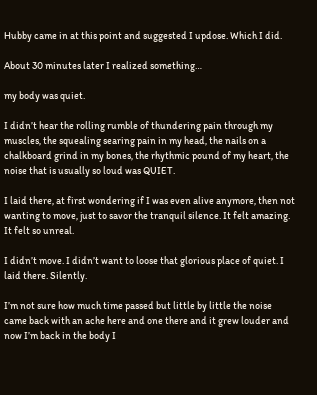Hubby came in at this point and suggested I updose. Which I did.

About 30 minutes later I realized something…

my body was quiet.

I didn’t hear the rolling rumble of thundering pain through my muscles, the squealing searing pain in my head, the nails on a chalkboard grind in my bones, the rhythmic pound of my heart, the noise that is usually so loud was QUIET.

I laid there, at first wondering if I was even alive anymore, then not wanting to move, just to savor the tranquil silence. It felt amazing. It felt so unreal.

I didn’t move. I didn’t want to loose that glorious place of quiet. I laid there. Silently.

I’m not sure how much time passed but little by little the noise came back with an ache here and one there and it grew louder and now I’m back in the body I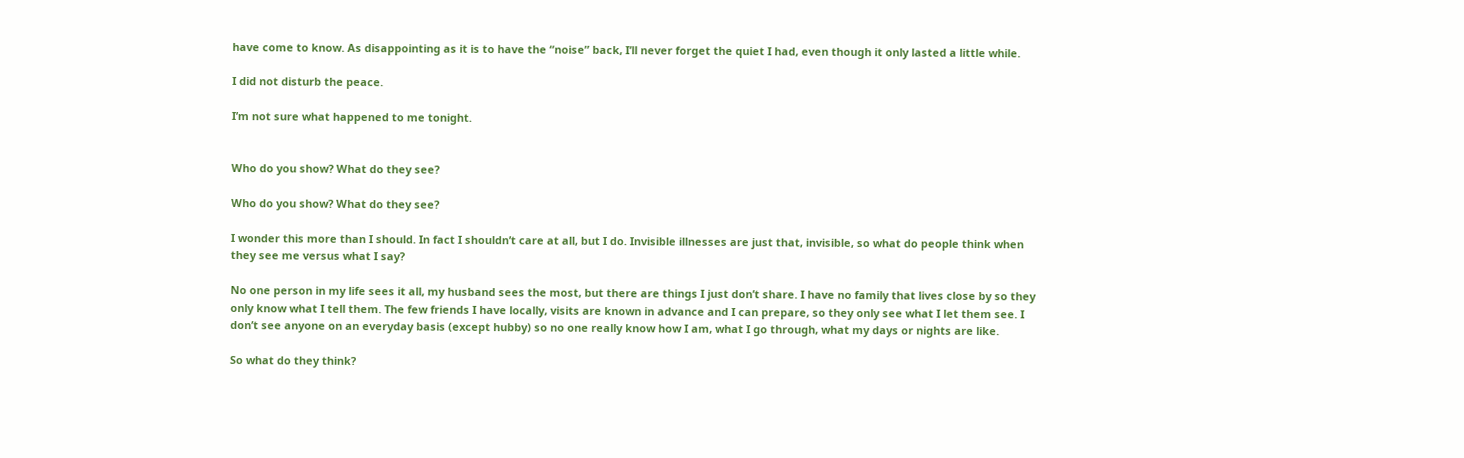have come to know. As disappointing as it is to have the “noise” back, I’ll never forget the quiet I had, even though it only lasted a little while.

I did not disturb the peace.

I’m not sure what happened to me tonight.


Who do you show? What do they see?

Who do you show? What do they see?

I wonder this more than I should. In fact I shouldn’t care at all, but I do. Invisible illnesses are just that, invisible, so what do people think when they see me versus what I say?

No one person in my life sees it all, my husband sees the most, but there are things I just don’t share. I have no family that lives close by so they only know what I tell them. The few friends I have locally, visits are known in advance and I can prepare, so they only see what I let them see. I don’t see anyone on an everyday basis (except hubby) so no one really know how I am, what I go through, what my days or nights are like.

So what do they think?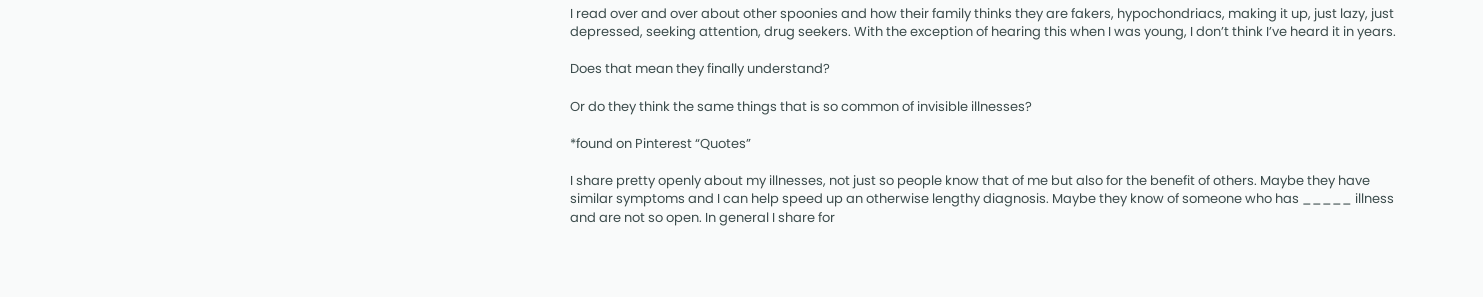I read over and over about other spoonies and how their family thinks they are fakers, hypochondriacs, making it up, just lazy, just depressed, seeking attention, drug seekers. With the exception of hearing this when I was young, I don’t think I’ve heard it in years.

Does that mean they finally understand?

Or do they think the same things that is so common of invisible illnesses?

*found on Pinterest “Quotes”

I share pretty openly about my illnesses, not just so people know that of me but also for the benefit of others. Maybe they have similar symptoms and I can help speed up an otherwise lengthy diagnosis. Maybe they know of someone who has _____ illness and are not so open. In general I share for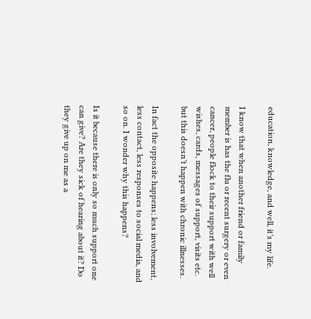education, knowledge, and well, it’s my life.

I know that when another friend or family member is has the flu or recent surgery or even cancer, people flock to their support with well wishes, cards, messages of support, visits etc. but this doesn’t happen with chronic illnesses.

In fact the opposite happens; less involvement, less contact, less responses to social media, and so on. I wonder why this happens?

Is it because there is only so much support one can give? Are they sick of hearing about it? Do they give up on me as a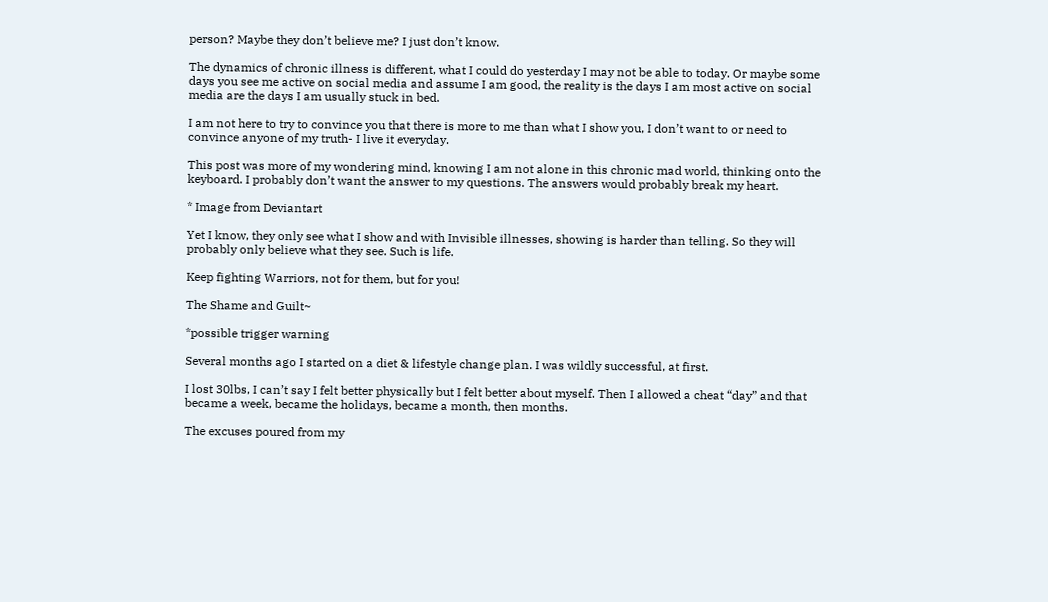person? Maybe they don’t believe me? I just don’t know.

The dynamics of chronic illness is different, what I could do yesterday I may not be able to today. Or maybe some days you see me active on social media and assume I am good, the reality is the days I am most active on social media are the days I am usually stuck in bed.

I am not here to try to convince you that there is more to me than what I show you, I don’t want to or need to convince anyone of my truth- I live it everyday.

This post was more of my wondering mind, knowing I am not alone in this chronic mad world, thinking onto the keyboard. I probably don’t want the answer to my questions. The answers would probably break my heart.

* Image from Deviantart

Yet I know, they only see what I show and with Invisible illnesses, showing is harder than telling. So they will probably only believe what they see. Such is life.

Keep fighting Warriors, not for them, but for you!

The Shame and Guilt~

*possible trigger warning

Several months ago I started on a diet & lifestyle change plan. I was wildly successful, at first.

I lost 30lbs, I can’t say I felt better physically but I felt better about myself. Then I allowed a cheat “day” and that became a week, became the holidays, became a month, then months.

The excuses poured from my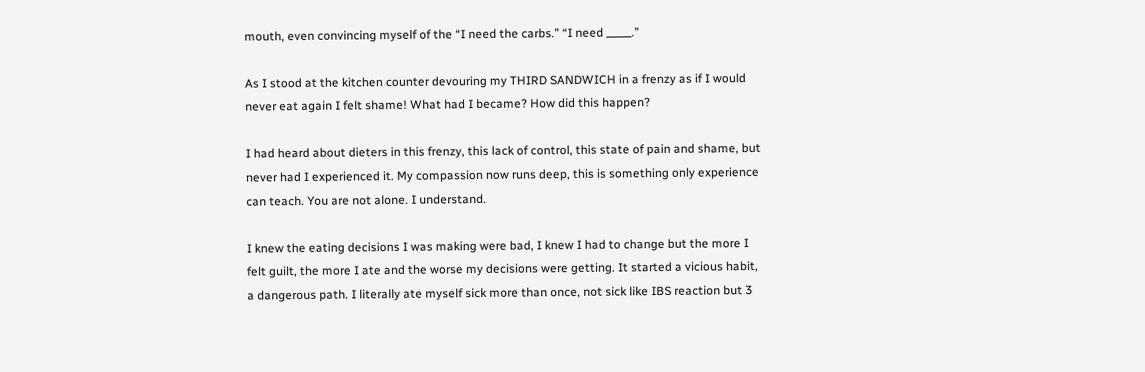mouth, even convincing myself of the “I need the carbs.” “I need _____.”

As I stood at the kitchen counter devouring my THIRD SANDWICH in a frenzy as if I would never eat again I felt shame! What had I became? How did this happen?

I had heard about dieters in this frenzy, this lack of control, this state of pain and shame, but never had I experienced it. My compassion now runs deep, this is something only experience can teach. You are not alone. I understand.

I knew the eating decisions I was making were bad, I knew I had to change but the more I felt guilt, the more I ate and the worse my decisions were getting. It started a vicious habit, a dangerous path. I literally ate myself sick more than once, not sick like IBS reaction but 3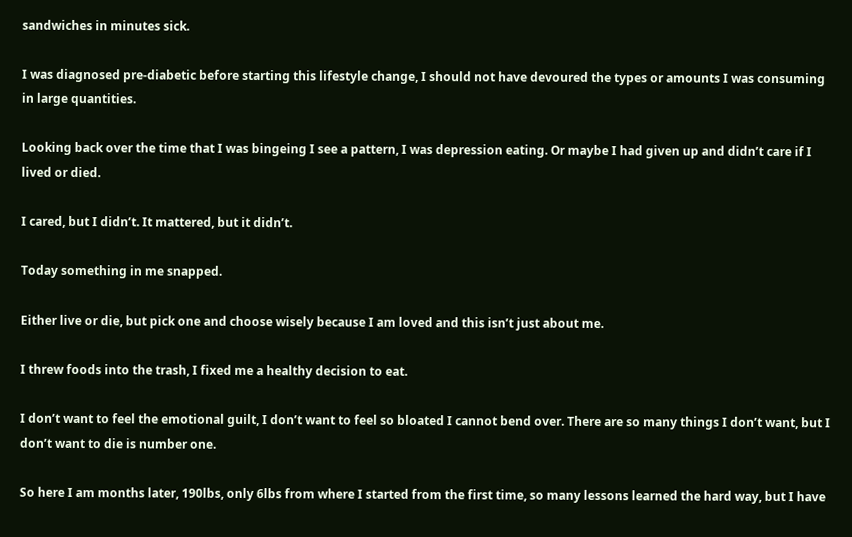sandwiches in minutes sick.

I was diagnosed pre-diabetic before starting this lifestyle change, I should not have devoured the types or amounts I was consuming in large quantities.

Looking back over the time that I was bingeing I see a pattern, I was depression eating. Or maybe I had given up and didn’t care if I lived or died.

I cared, but I didn’t. It mattered, but it didn’t.

Today something in me snapped.

Either live or die, but pick one and choose wisely because I am loved and this isn’t just about me.

I threw foods into the trash, I fixed me a healthy decision to eat.

I don’t want to feel the emotional guilt, I don’t want to feel so bloated I cannot bend over. There are so many things I don’t want, but I don’t want to die is number one.

So here I am months later, 190lbs, only 6lbs from where I started from the first time, so many lessons learned the hard way, but I have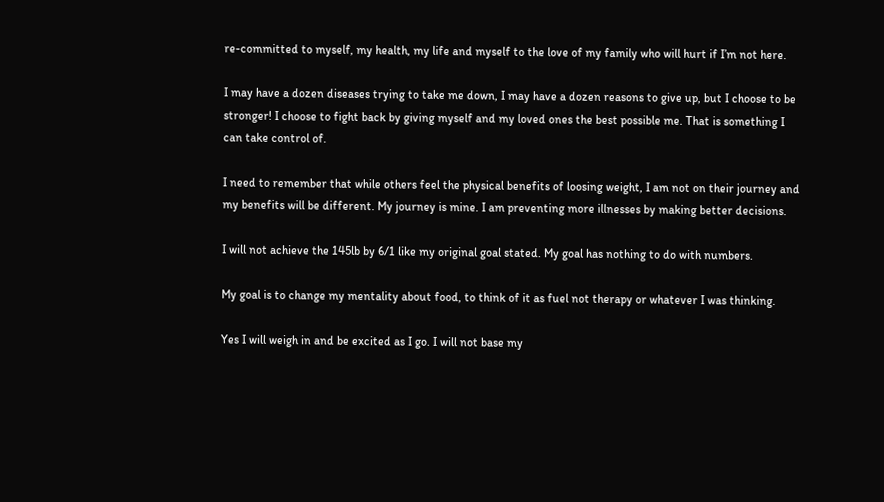re-committed to myself, my health, my life and myself to the love of my family who will hurt if I’m not here.

I may have a dozen diseases trying to take me down, I may have a dozen reasons to give up, but I choose to be stronger! I choose to fight back by giving myself and my loved ones the best possible me. That is something I can take control of.

I need to remember that while others feel the physical benefits of loosing weight, I am not on their journey and my benefits will be different. My journey is mine. I am preventing more illnesses by making better decisions.

I will not achieve the 145lb by 6/1 like my original goal stated. My goal has nothing to do with numbers.

My goal is to change my mentality about food, to think of it as fuel not therapy or whatever I was thinking.

Yes I will weigh in and be excited as I go. I will not base my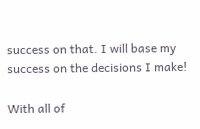success on that. I will base my success on the decisions I make!

With all of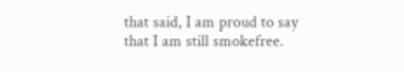that said, I am proud to say that I am still smokefree.